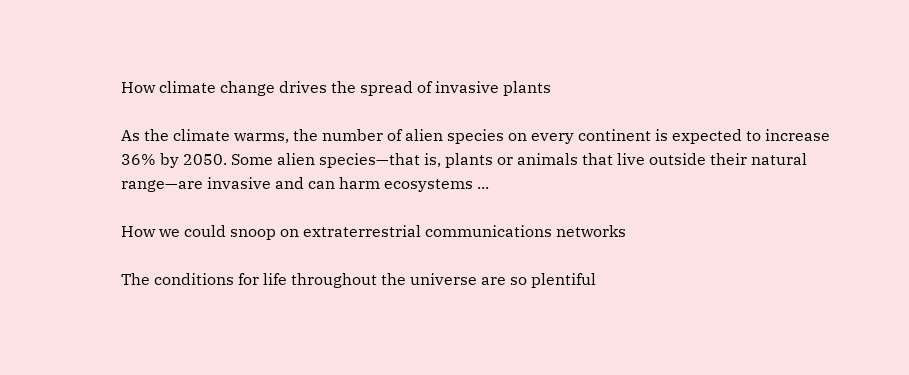How climate change drives the spread of invasive plants

As the climate warms, the number of alien species on every continent is expected to increase 36% by 2050. Some alien species—that is, plants or animals that live outside their natural range—are invasive and can harm ecosystems ...

How we could snoop on extraterrestrial communications networks

The conditions for life throughout the universe are so plentiful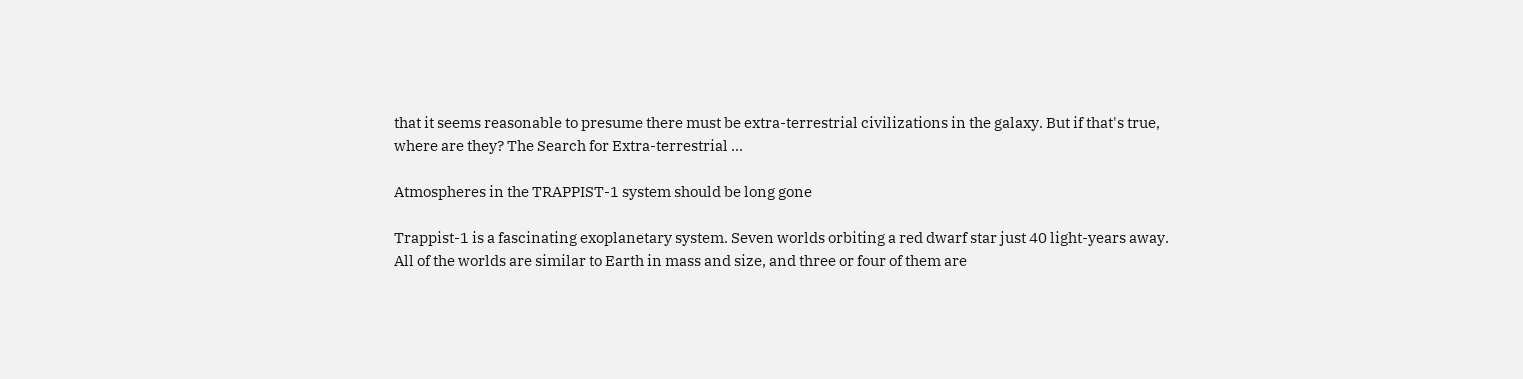that it seems reasonable to presume there must be extra-terrestrial civilizations in the galaxy. But if that's true, where are they? The Search for Extra-terrestrial ...

Atmospheres in the TRAPPIST-1 system should be long gone

Trappist-1 is a fascinating exoplanetary system. Seven worlds orbiting a red dwarf star just 40 light-years away. All of the worlds are similar to Earth in mass and size, and three or four of them are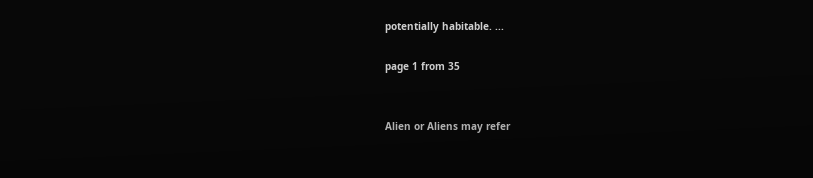potentially habitable. ...

page 1 from 35


Alien or Aliens may refer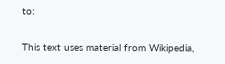to:

This text uses material from Wikipedia,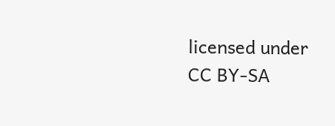licensed under CC BY-SA